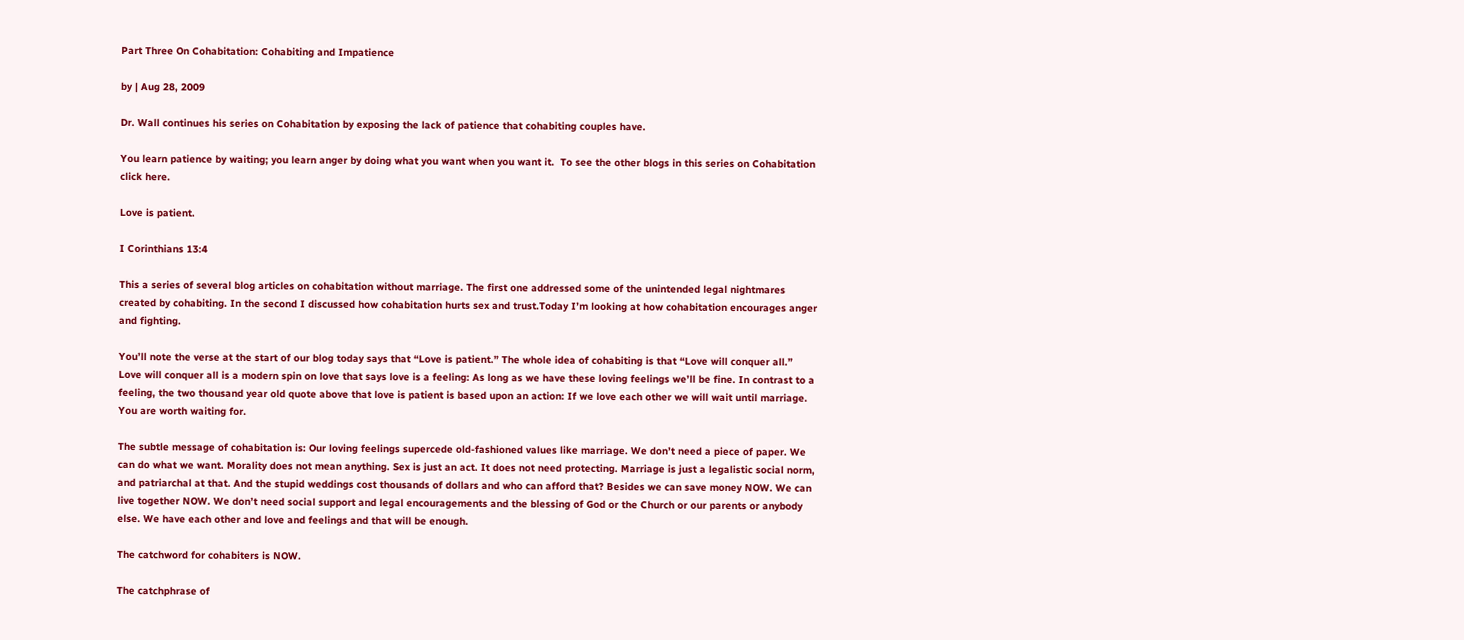Part Three On Cohabitation: Cohabiting and Impatience

by | Aug 28, 2009

Dr. Wall continues his series on Cohabitation by exposing the lack of patience that cohabiting couples have.

You learn patience by waiting; you learn anger by doing what you want when you want it.  To see the other blogs in this series on Cohabitation click here.

Love is patient.

I Corinthians 13:4

This a series of several blog articles on cohabitation without marriage. The first one addressed some of the unintended legal nightmares created by cohabiting. In the second I discussed how cohabitation hurts sex and trust.Today I’m looking at how cohabitation encourages anger and fighting.

You’ll note the verse at the start of our blog today says that “Love is patient.” The whole idea of cohabiting is that “Love will conquer all.” Love will conquer all is a modern spin on love that says love is a feeling: As long as we have these loving feelings we’ll be fine. In contrast to a feeling, the two thousand year old quote above that love is patient is based upon an action: If we love each other we will wait until marriage. You are worth waiting for.

The subtle message of cohabitation is: Our loving feelings supercede old-fashioned values like marriage. We don’t need a piece of paper. We can do what we want. Morality does not mean anything. Sex is just an act. It does not need protecting. Marriage is just a legalistic social norm, and patriarchal at that. And the stupid weddings cost thousands of dollars and who can afford that? Besides we can save money NOW. We can live together NOW. We don’t need social support and legal encouragements and the blessing of God or the Church or our parents or anybody else. We have each other and love and feelings and that will be enough.

The catchword for cohabiters is NOW.

The catchphrase of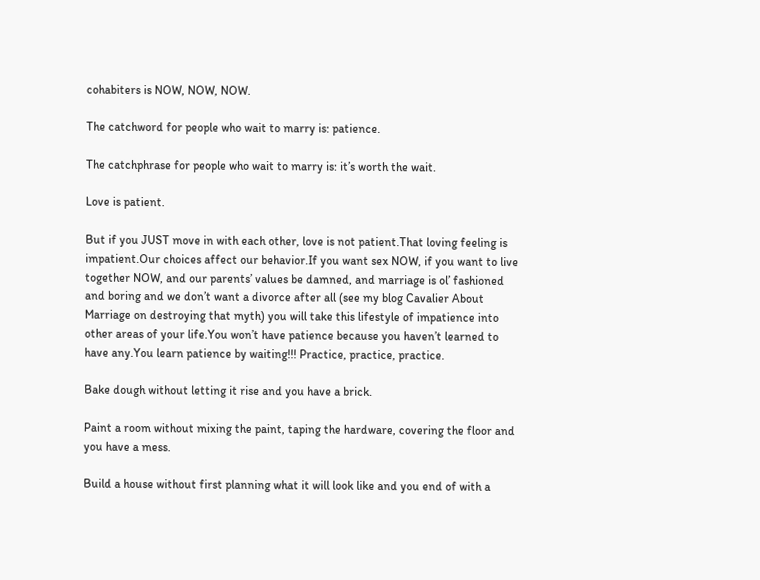cohabiters is NOW, NOW, NOW.

The catchword for people who wait to marry is: patience.

The catchphrase for people who wait to marry is: it’s worth the wait.

Love is patient.

But if you JUST move in with each other, love is not patient.That loving feeling is impatient.Our choices affect our behavior.If you want sex NOW, if you want to live together NOW, and our parents’ values be damned, and marriage is ol’ fashioned and boring and we don’t want a divorce after all (see my blog Cavalier About Marriage on destroying that myth) you will take this lifestyle of impatience into other areas of your life.You won’t have patience because you haven’t learned to have any.You learn patience by waiting!!! Practice, practice, practice.

Bake dough without letting it rise and you have a brick.

Paint a room without mixing the paint, taping the hardware, covering the floor and you have a mess.

Build a house without first planning what it will look like and you end of with a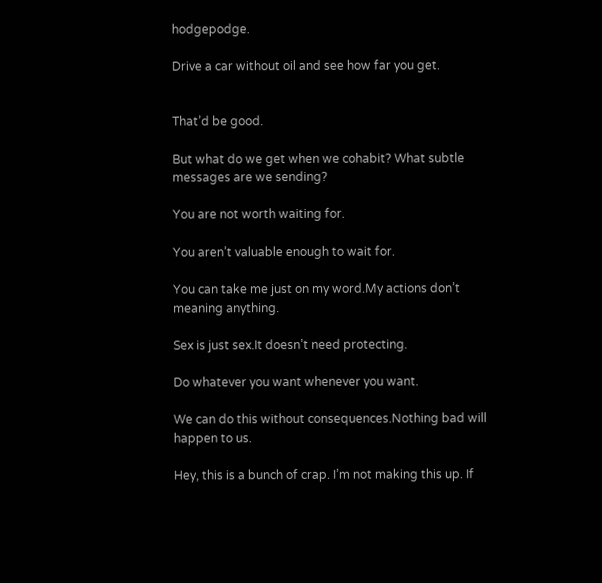hodgepodge.

Drive a car without oil and see how far you get.


That’d be good.

But what do we get when we cohabit? What subtle messages are we sending?

You are not worth waiting for.

You aren’t valuable enough to wait for.

You can take me just on my word.My actions don’t meaning anything.

Sex is just sex.It doesn’t need protecting.

Do whatever you want whenever you want.

We can do this without consequences.Nothing bad will happen to us.

Hey, this is a bunch of crap. I’m not making this up. If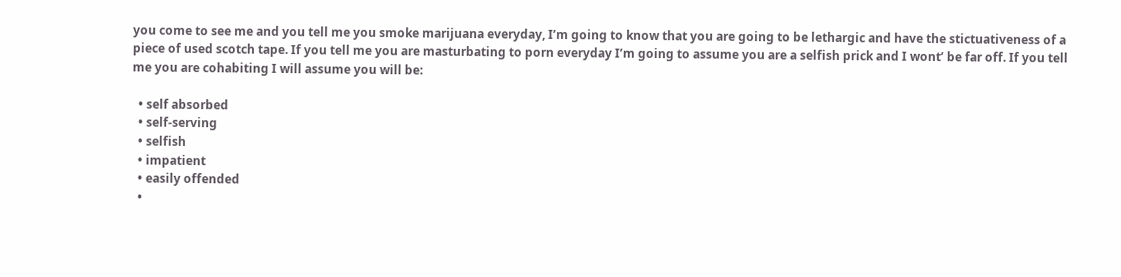you come to see me and you tell me you smoke marijuana everyday, I’m going to know that you are going to be lethargic and have the stictuativeness of a piece of used scotch tape. If you tell me you are masturbating to porn everyday I’m going to assume you are a selfish prick and I wont’ be far off. If you tell me you are cohabiting I will assume you will be:

  • self absorbed
  • self-serving
  • selfish
  • impatient
  • easily offended
  •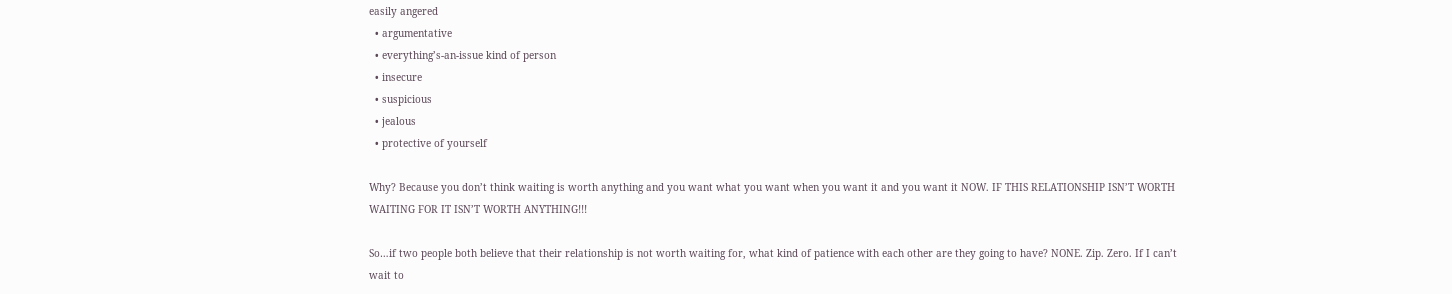easily angered
  • argumentative
  • everything’s-an-issue kind of person
  • insecure
  • suspicious
  • jealous
  • protective of yourself

Why? Because you don’t think waiting is worth anything and you want what you want when you want it and you want it NOW. IF THIS RELATIONSHIP ISN’T WORTH WAITING FOR IT ISN’T WORTH ANYTHING!!!

So…if two people both believe that their relationship is not worth waiting for, what kind of patience with each other are they going to have? NONE. Zip. Zero. If I can’t wait to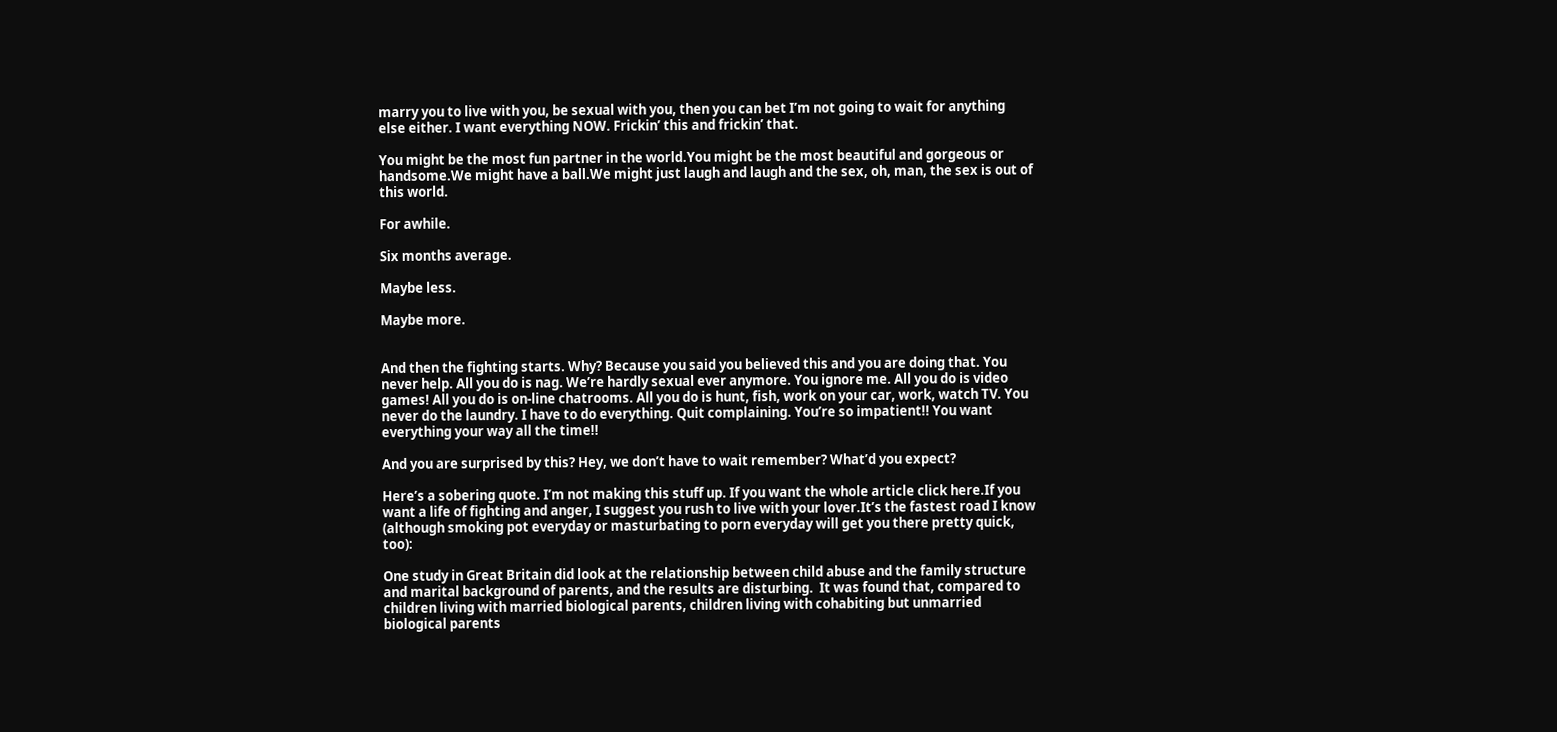marry you to live with you, be sexual with you, then you can bet I’m not going to wait for anything else either. I want everything NOW. Frickin’ this and frickin’ that.

You might be the most fun partner in the world.You might be the most beautiful and gorgeous or handsome.We might have a ball.We might just laugh and laugh and the sex, oh, man, the sex is out of this world.

For awhile.

Six months average.

Maybe less.

Maybe more.


And then the fighting starts. Why? Because you said you believed this and you are doing that. You never help. All you do is nag. We’re hardly sexual ever anymore. You ignore me. All you do is video games! All you do is on-line chatrooms. All you do is hunt, fish, work on your car, work, watch TV. You never do the laundry. I have to do everything. Quit complaining. You’re so impatient!! You want everything your way all the time!!

And you are surprised by this? Hey, we don’t have to wait remember? What’d you expect?

Here’s a sobering quote. I’m not making this stuff up. If you want the whole article click here.If you want a life of fighting and anger, I suggest you rush to live with your lover.It’s the fastest road I know (although smoking pot everyday or masturbating to porn everyday will get you there pretty quick, too):

One study in Great Britain did look at the relationship between child abuse and the family structure and marital background of parents, and the results are disturbing.  It was found that, compared to children living with married biological parents, children living with cohabiting but unmarried biological parents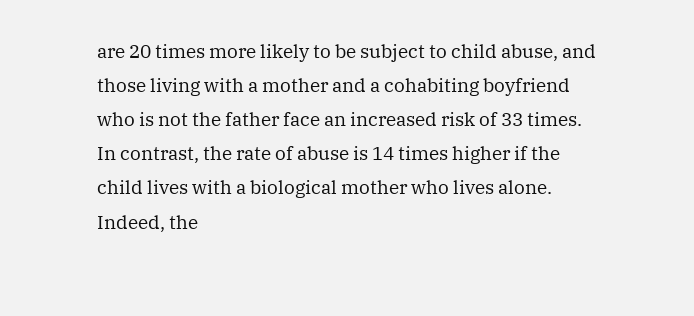are 20 times more likely to be subject to child abuse, and those living with a mother and a cohabiting boyfriend who is not the father face an increased risk of 33 times. In contrast, the rate of abuse is 14 times higher if the child lives with a biological mother who lives alone. Indeed, the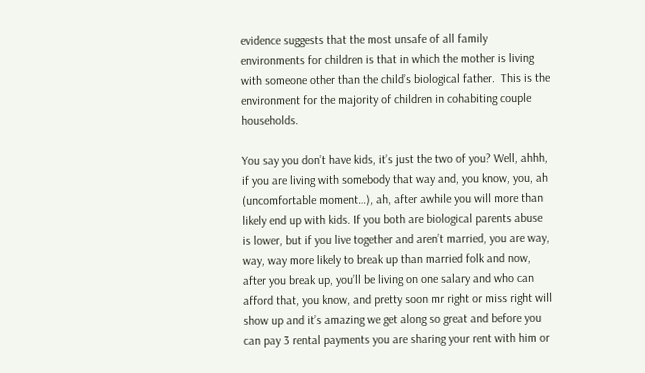evidence suggests that the most unsafe of all family environments for children is that in which the mother is living with someone other than the child’s biological father.  This is the environment for the majority of children in cohabiting couple households.

You say you don’t have kids, it’s just the two of you? Well, ahhh, if you are living with somebody that way and, you know, you, ah (uncomfortable moment…), ah, after awhile you will more than likely end up with kids. If you both are biological parents abuse is lower, but if you live together and aren’t married, you are way, way, way more likely to break up than married folk and now, after you break up, you’ll be living on one salary and who can afford that, you know, and pretty soon mr right or miss right will show up and it’s amazing we get along so great and before you can pay 3 rental payments you are sharing your rent with him or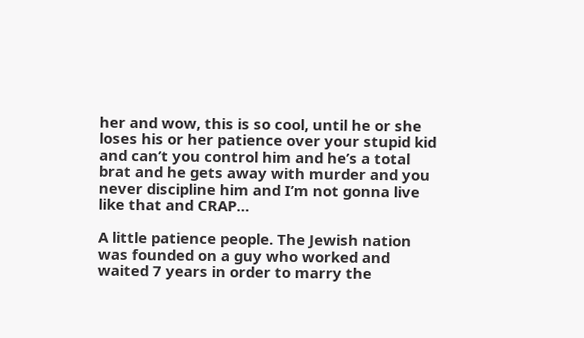her and wow, this is so cool, until he or she loses his or her patience over your stupid kid and can’t you control him and he’s a total brat and he gets away with murder and you never discipline him and I’m not gonna live like that and CRAP…

A little patience people. The Jewish nation was founded on a guy who worked and waited 7 years in order to marry the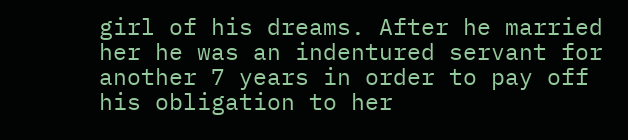girl of his dreams. After he married her he was an indentured servant for another 7 years in order to pay off his obligation to her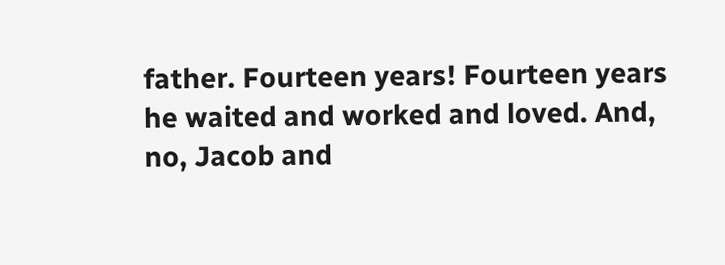father. Fourteen years! Fourteen years he waited and worked and loved. And, no, Jacob and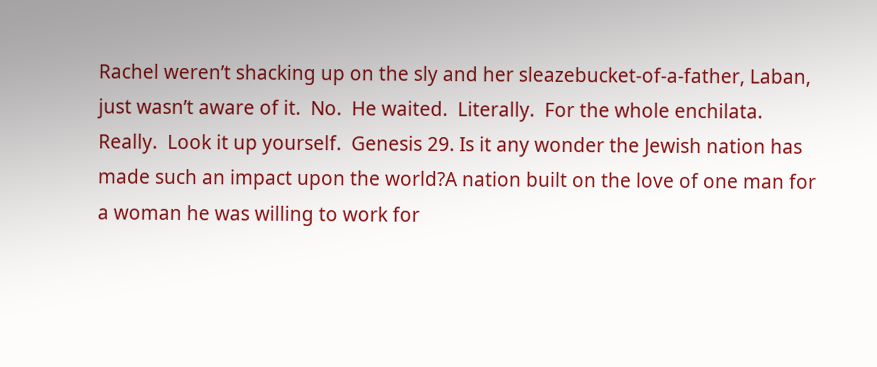Rachel weren’t shacking up on the sly and her sleazebucket-of-a-father, Laban, just wasn’t aware of it.  No.  He waited.  Literally.  For the whole enchilata.  Really.  Look it up yourself.  Genesis 29. Is it any wonder the Jewish nation has made such an impact upon the world?A nation built on the love of one man for a woman he was willing to work for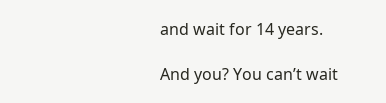and wait for 14 years.

And you? You can’t wait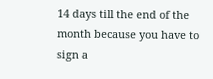14 days till the end of the month because you have to sign a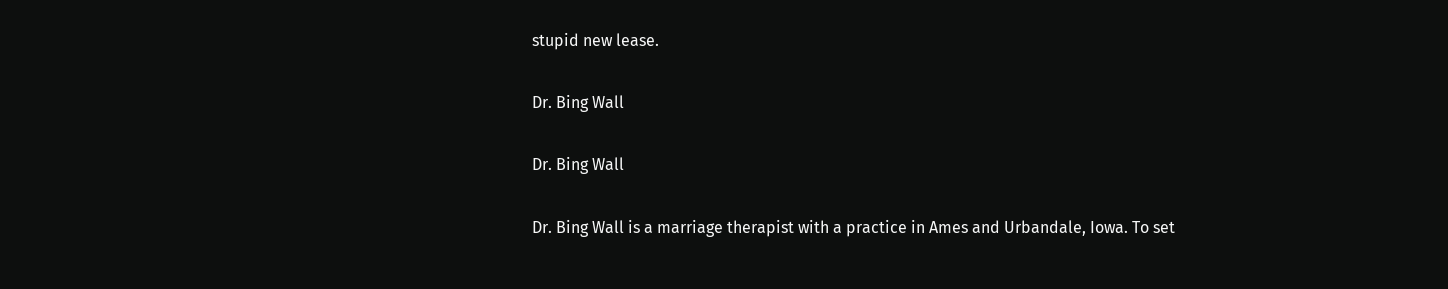stupid new lease.

Dr. Bing Wall

Dr. Bing Wall

Dr. Bing Wall is a marriage therapist with a practice in Ames and Urbandale, Iowa. To set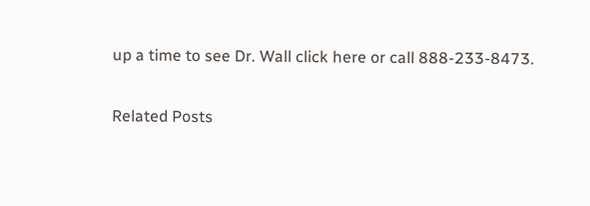up a time to see Dr. Wall click here or call 888-233-8473.

Related Posts